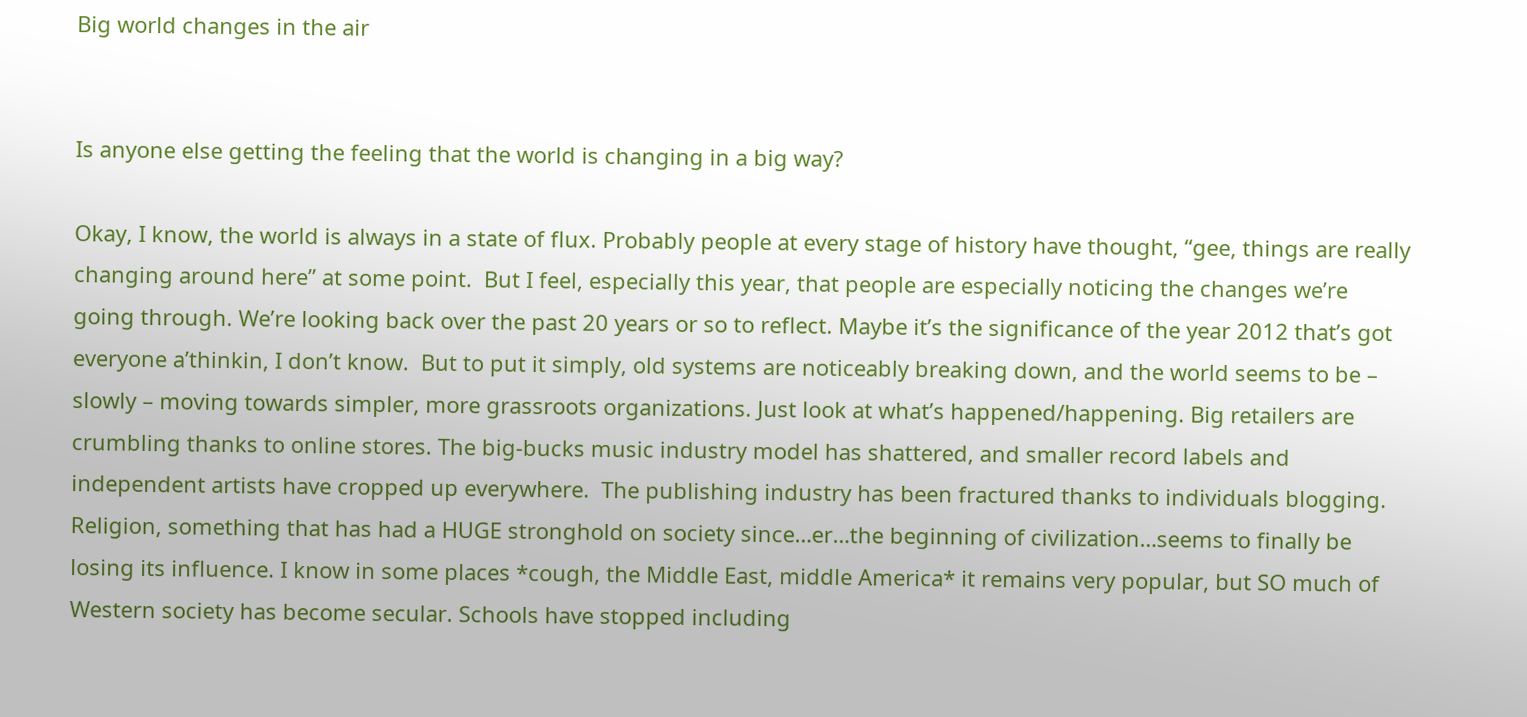Big world changes in the air


Is anyone else getting the feeling that the world is changing in a big way?

Okay, I know, the world is always in a state of flux. Probably people at every stage of history have thought, “gee, things are really changing around here” at some point.  But I feel, especially this year, that people are especially noticing the changes we’re going through. We’re looking back over the past 20 years or so to reflect. Maybe it’s the significance of the year 2012 that’s got everyone a’thinkin, I don’t know.  But to put it simply, old systems are noticeably breaking down, and the world seems to be – slowly – moving towards simpler, more grassroots organizations. Just look at what’s happened/happening. Big retailers are crumbling thanks to online stores. The big-bucks music industry model has shattered, and smaller record labels and independent artists have cropped up everywhere.  The publishing industry has been fractured thanks to individuals blogging. Religion, something that has had a HUGE stronghold on society since…er…the beginning of civilization…seems to finally be losing its influence. I know in some places *cough, the Middle East, middle America* it remains very popular, but SO much of Western society has become secular. Schools have stopped including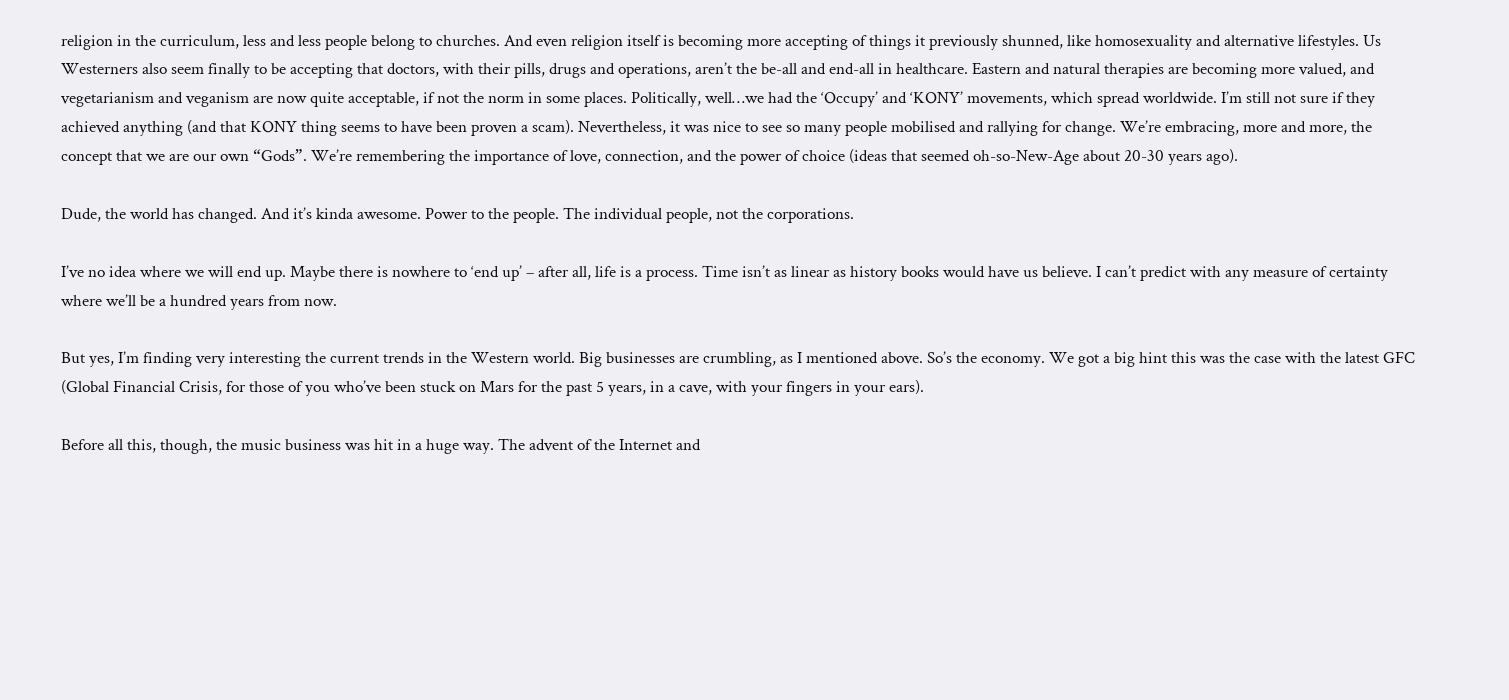religion in the curriculum, less and less people belong to churches. And even religion itself is becoming more accepting of things it previously shunned, like homosexuality and alternative lifestyles. Us Westerners also seem finally to be accepting that doctors, with their pills, drugs and operations, aren’t the be-all and end-all in healthcare. Eastern and natural therapies are becoming more valued, and vegetarianism and veganism are now quite acceptable, if not the norm in some places. Politically, well…we had the ‘Occupy’ and ‘KONY’ movements, which spread worldwide. I’m still not sure if they achieved anything (and that KONY thing seems to have been proven a scam). Nevertheless, it was nice to see so many people mobilised and rallying for change. We’re embracing, more and more, the concept that we are our own “Gods”. We’re remembering the importance of love, connection, and the power of choice (ideas that seemed oh-so-New-Age about 20-30 years ago).

Dude, the world has changed. And it’s kinda awesome. Power to the people. The individual people, not the corporations.

I’ve no idea where we will end up. Maybe there is nowhere to ‘end up’ – after all, life is a process. Time isn’t as linear as history books would have us believe. I can’t predict with any measure of certainty where we’ll be a hundred years from now.

But yes, I’m finding very interesting the current trends in the Western world. Big businesses are crumbling, as I mentioned above. So’s the economy. We got a big hint this was the case with the latest GFC (Global Financial Crisis, for those of you who’ve been stuck on Mars for the past 5 years, in a cave, with your fingers in your ears).

Before all this, though, the music business was hit in a huge way. The advent of the Internet and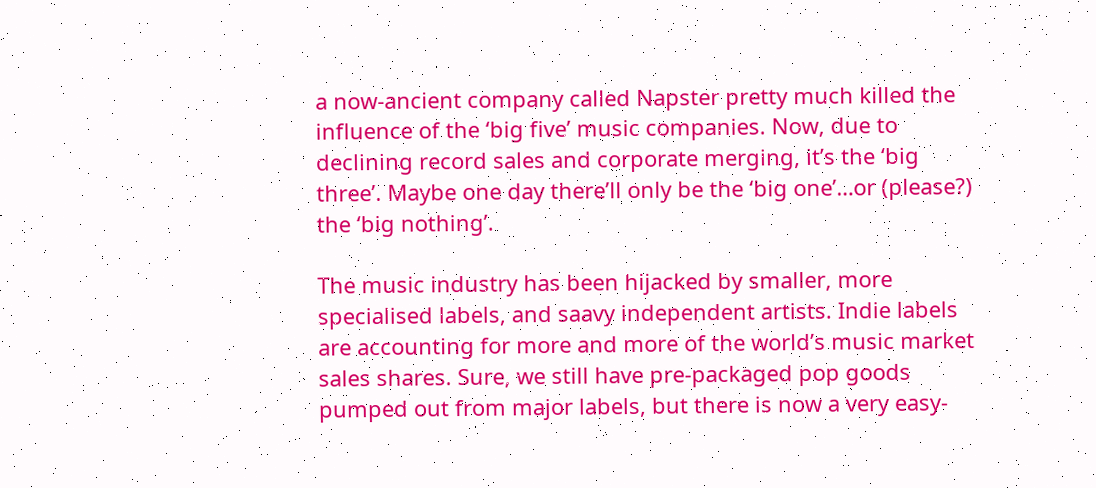a now-ancient company called Napster pretty much killed the influence of the ‘big five’ music companies. Now, due to declining record sales and corporate merging, it’s the ‘big three’. Maybe one day there’ll only be the ‘big one’…or (please?) the ‘big nothing’.

The music industry has been hijacked by smaller, more specialised labels, and saavy independent artists. Indie labels are accounting for more and more of the world’s music market sales shares. Sure, we still have pre-packaged pop goods pumped out from major labels, but there is now a very easy-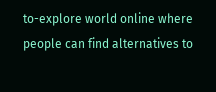to-explore world online where people can find alternatives to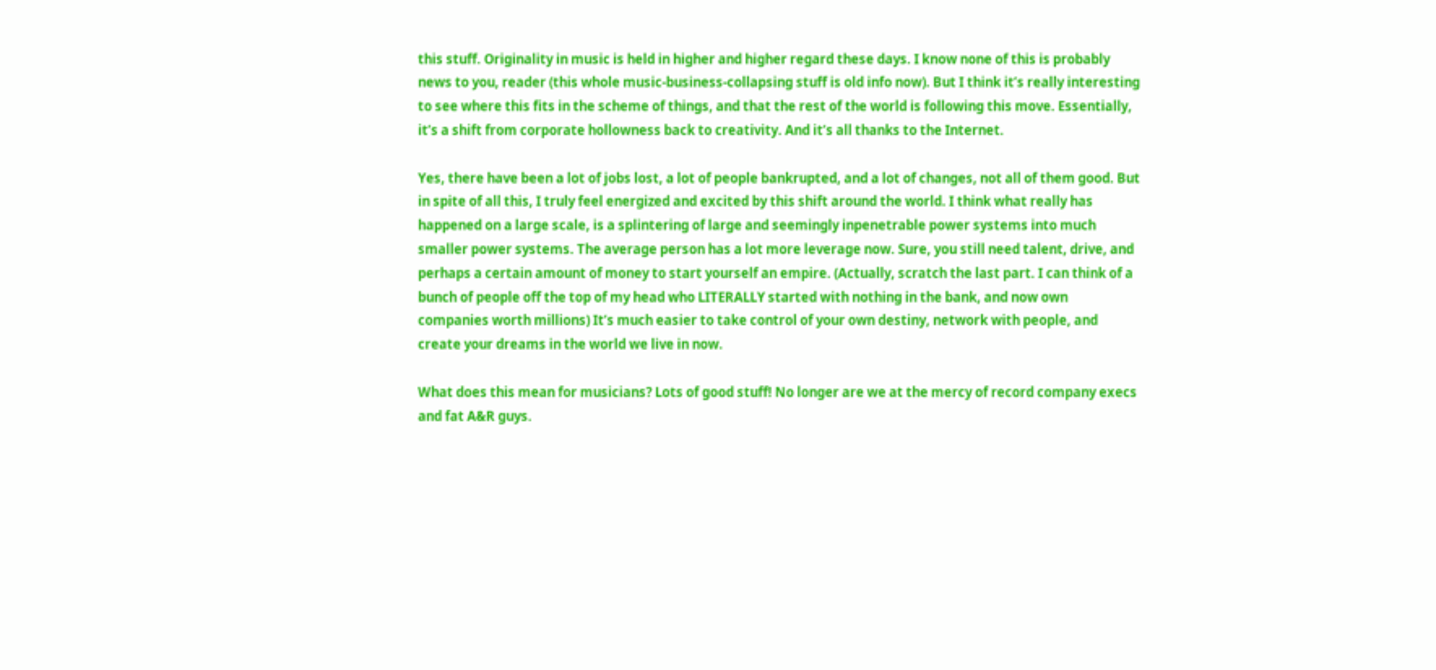this stuff. Originality in music is held in higher and higher regard these days. I know none of this is probably news to you, reader (this whole music-business-collapsing stuff is old info now). But I think it’s really interesting to see where this fits in the scheme of things, and that the rest of the world is following this move. Essentially, it’s a shift from corporate hollowness back to creativity. And it’s all thanks to the Internet.

Yes, there have been a lot of jobs lost, a lot of people bankrupted, and a lot of changes, not all of them good. But in spite of all this, I truly feel energized and excited by this shift around the world. I think what really has happened on a large scale, is a splintering of large and seemingly inpenetrable power systems into much smaller power systems. The average person has a lot more leverage now. Sure, you still need talent, drive, and perhaps a certain amount of money to start yourself an empire. (Actually, scratch the last part. I can think of a bunch of people off the top of my head who LITERALLY started with nothing in the bank, and now own companies worth millions) It’s much easier to take control of your own destiny, network with people, and create your dreams in the world we live in now.

What does this mean for musicians? Lots of good stuff! No longer are we at the mercy of record company execs and fat A&R guys.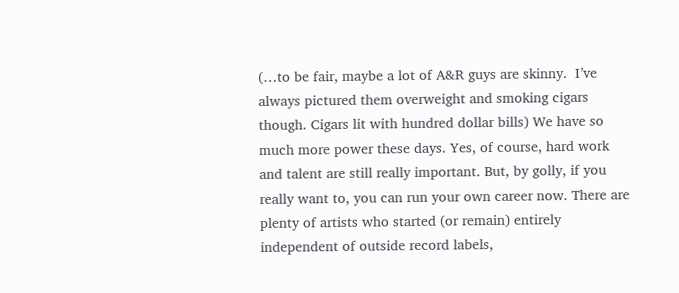(…to be fair, maybe a lot of A&R guys are skinny.  I’ve always pictured them overweight and smoking cigars though. Cigars lit with hundred dollar bills) We have so much more power these days. Yes, of course, hard work and talent are still really important. But, by golly, if you really want to, you can run your own career now. There are plenty of artists who started (or remain) entirely independent of outside record labels,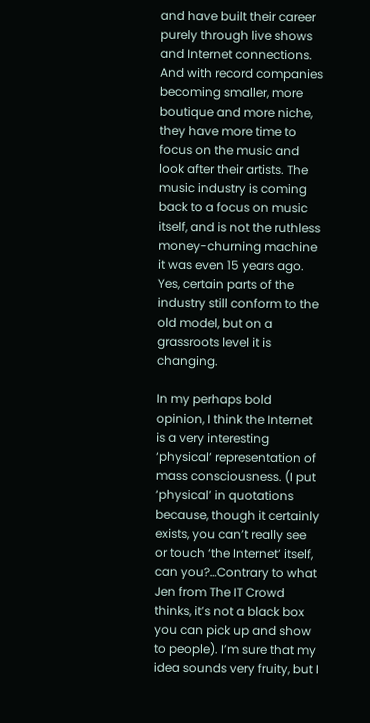and have built their career purely through live shows and Internet connections. And with record companies becoming smaller, more boutique and more niche, they have more time to focus on the music and look after their artists. The music industry is coming back to a focus on music itself, and is not the ruthless money-churning machine it was even 15 years ago. Yes, certain parts of the industry still conform to the old model, but on a grassroots level it is changing.

In my perhaps bold opinion, I think the Internet is a very interesting ‘physical’ representation of mass consciousness. (I put ‘physical’ in quotations because, though it certainly exists, you can’t really see or touch ‘the Internet’ itself, can you?…Contrary to what Jen from The IT Crowd thinks, it’s not a black box you can pick up and show to people). I’m sure that my idea sounds very fruity, but I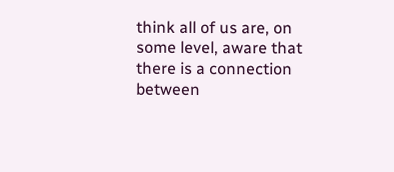think all of us are, on some level, aware that there is a connection between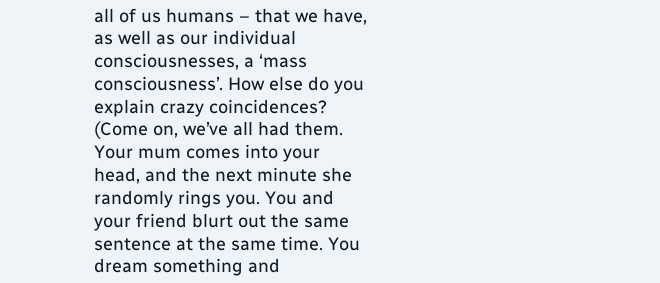all of us humans – that we have, as well as our individual consciousnesses, a ‘mass consciousness’. How else do you explain crazy coincidences? (Come on, we’ve all had them. Your mum comes into your head, and the next minute she randomly rings you. You and your friend blurt out the same sentence at the same time. You dream something and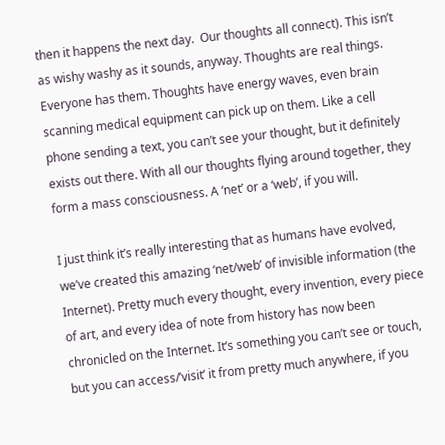then it happens the next day.  Our thoughts all connect). This isn’t as wishy washy as it sounds, anyway. Thoughts are real things. Everyone has them. Thoughts have energy waves, even brain scanning medical equipment can pick up on them. Like a cell phone sending a text, you can’t see your thought, but it definitely exists out there. With all our thoughts flying around together, they form a mass consciousness. A ‘net’ or a ‘web’, if you will.

I just think it’s really interesting that as humans have evolved, we’ve created this amazing ‘net/web’ of invisible information (the Internet). Pretty much every thought, every invention, every piece of art, and every idea of note from history has now been chronicled on the Internet. It’s something you can’t see or touch, but you can access/’visit’ it from pretty much anywhere, if you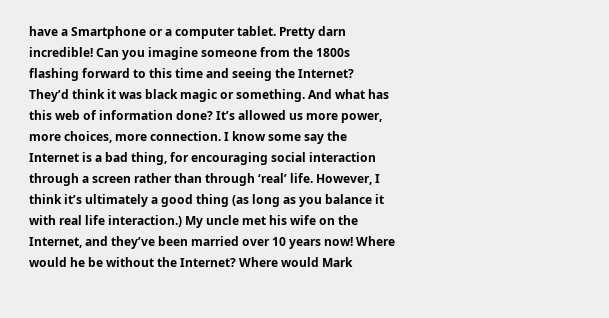have a Smartphone or a computer tablet. Pretty darn incredible! Can you imagine someone from the 1800s flashing forward to this time and seeing the Internet? They’d think it was black magic or something. And what has this web of information done? It’s allowed us more power, more choices, more connection. I know some say the Internet is a bad thing, for encouraging social interaction through a screen rather than through ‘real’ life. However, I think it’s ultimately a good thing (as long as you balance it with real life interaction.) My uncle met his wife on the Internet, and they’ve been married over 10 years now! Where would he be without the Internet? Where would Mark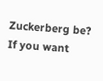Zuckerberg be? If you want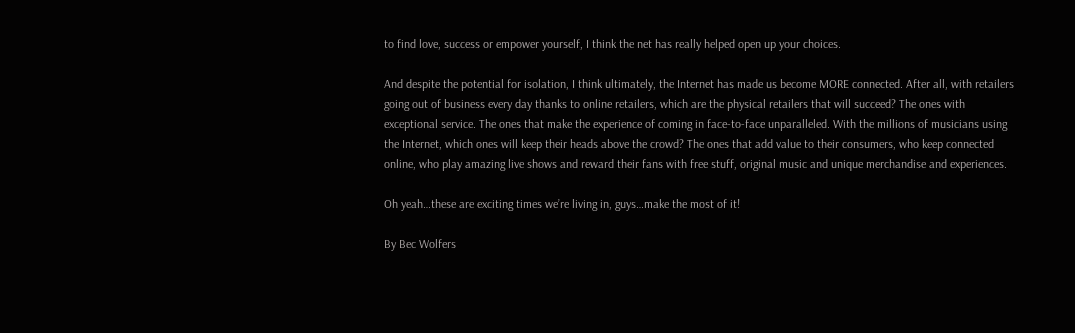to find love, success or empower yourself, I think the net has really helped open up your choices.

And despite the potential for isolation, I think ultimately, the Internet has made us become MORE connected. After all, with retailers going out of business every day thanks to online retailers, which are the physical retailers that will succeed? The ones with exceptional service. The ones that make the experience of coming in face-to-face unparalleled. With the millions of musicians using the Internet, which ones will keep their heads above the crowd? The ones that add value to their consumers, who keep connected online, who play amazing live shows and reward their fans with free stuff, original music and unique merchandise and experiences.

Oh yeah…these are exciting times we’re living in, guys…make the most of it!

By Bec Wolfers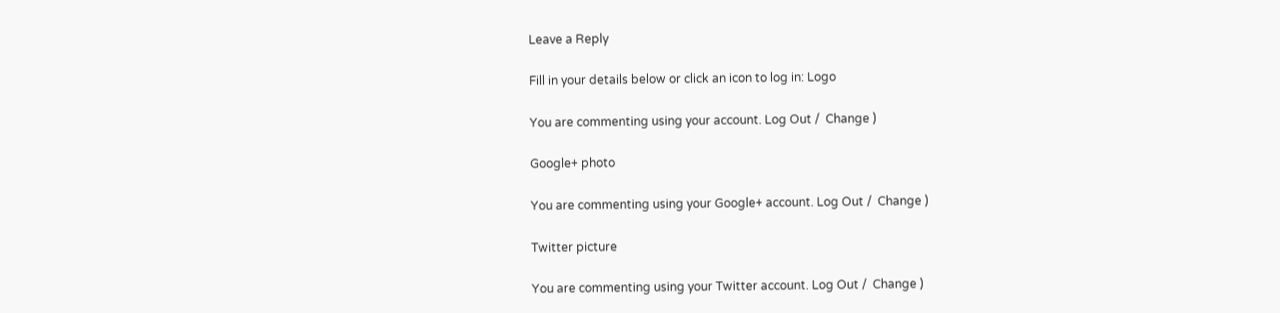Leave a Reply

Fill in your details below or click an icon to log in: Logo

You are commenting using your account. Log Out /  Change )

Google+ photo

You are commenting using your Google+ account. Log Out /  Change )

Twitter picture

You are commenting using your Twitter account. Log Out /  Change )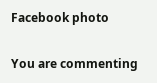Facebook photo

You are commenting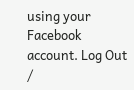using your Facebook account. Log Out /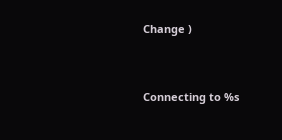Change )


Connecting to %s